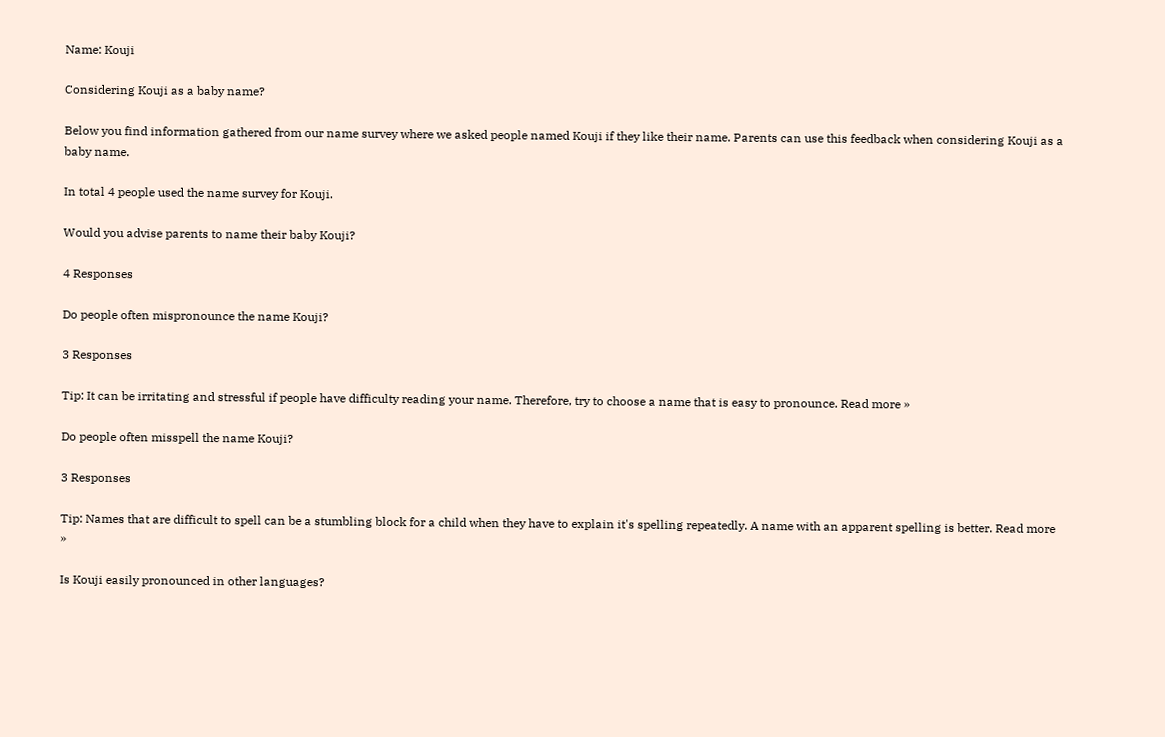Name: Kouji

Considering Kouji as a baby name?

Below you find information gathered from our name survey where we asked people named Kouji if they like their name. Parents can use this feedback when considering Kouji as a baby name.

In total 4 people used the name survey for Kouji.

Would you advise parents to name their baby Kouji?

4 Responses

Do people often mispronounce the name Kouji?

3 Responses

Tip: It can be irritating and stressful if people have difficulty reading your name. Therefore, try to choose a name that is easy to pronounce. Read more »

Do people often misspell the name Kouji?

3 Responses

Tip: Names that are difficult to spell can be a stumbling block for a child when they have to explain it's spelling repeatedly. A name with an apparent spelling is better. Read more »

Is Kouji easily pronounced in other languages?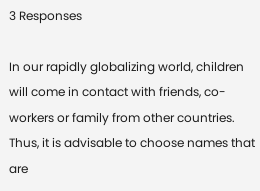3 Responses

In our rapidly globalizing world, children will come in contact with friends, co-workers or family from other countries. Thus, it is advisable to choose names that are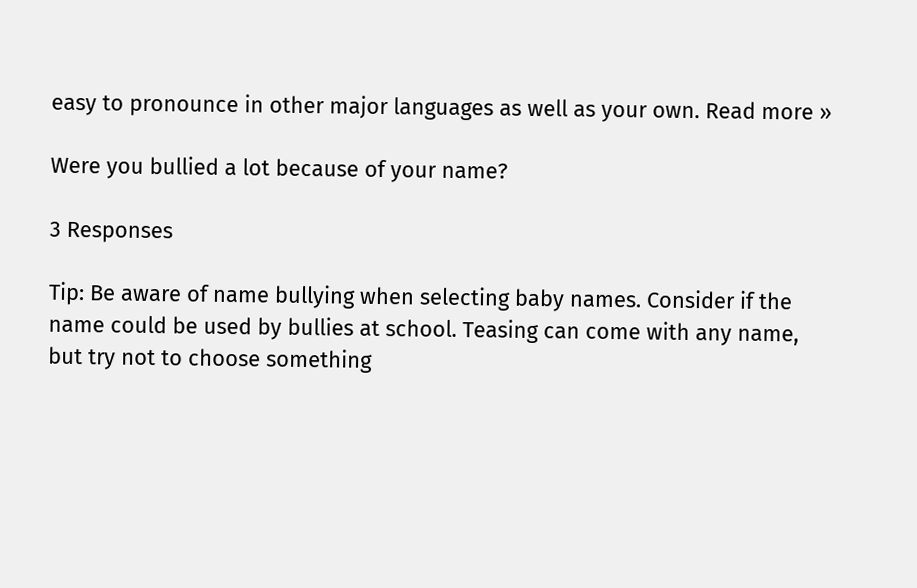easy to pronounce in other major languages as well as your own. Read more »

Were you bullied a lot because of your name?

3 Responses

Tip: Be aware of name bullying when selecting baby names. Consider if the name could be used by bullies at school. Teasing can come with any name, but try not to choose something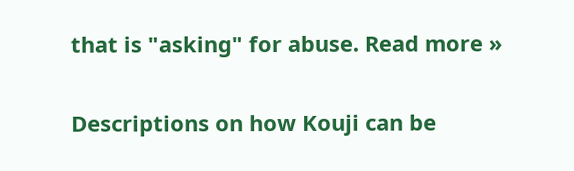that is "asking" for abuse. Read more »

Descriptions on how Kouji can be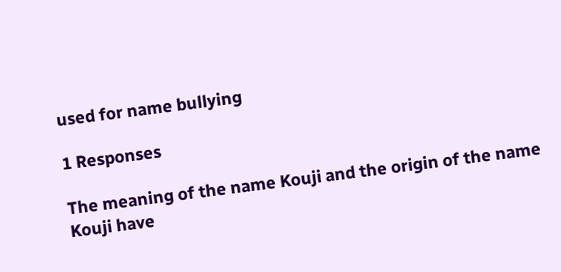used for name bullying

1 Responses

The meaning of the name Kouji and the origin of the name Kouji have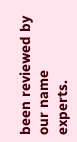been reviewed by our name experts.